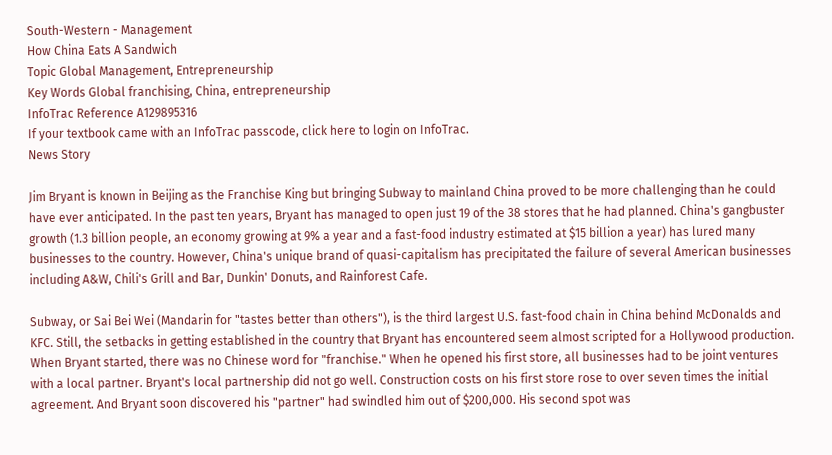South-Western - Management
How China Eats A Sandwich
Topic Global Management, Entrepreneurship
Key Words Global franchising, China, entrepreneurship
InfoTrac Reference A129895316
If your textbook came with an InfoTrac passcode, click here to login on InfoTrac.
News Story

Jim Bryant is known in Beijing as the Franchise King but bringing Subway to mainland China proved to be more challenging than he could have ever anticipated. In the past ten years, Bryant has managed to open just 19 of the 38 stores that he had planned. China's gangbuster growth (1.3 billion people, an economy growing at 9% a year and a fast-food industry estimated at $15 billion a year) has lured many businesses to the country. However, China's unique brand of quasi-capitalism has precipitated the failure of several American businesses including A&W, Chili's Grill and Bar, Dunkin' Donuts, and Rainforest Cafe.

Subway, or Sai Bei Wei (Mandarin for "tastes better than others"), is the third largest U.S. fast-food chain in China behind McDonalds and KFC. Still, the setbacks in getting established in the country that Bryant has encountered seem almost scripted for a Hollywood production. When Bryant started, there was no Chinese word for "franchise." When he opened his first store, all businesses had to be joint ventures with a local partner. Bryant's local partnership did not go well. Construction costs on his first store rose to over seven times the initial agreement. And Bryant soon discovered his "partner" had swindled him out of $200,000. His second spot was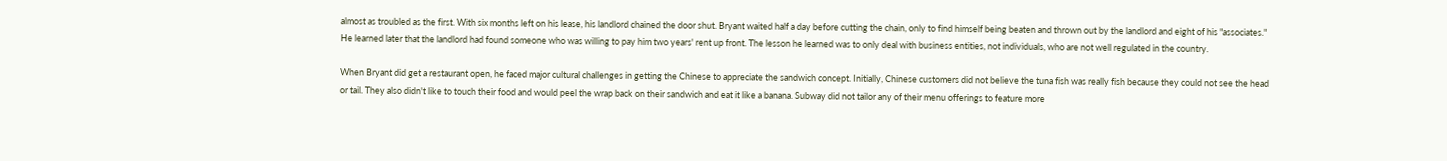almost as troubled as the first. With six months left on his lease, his landlord chained the door shut. Bryant waited half a day before cutting the chain, only to find himself being beaten and thrown out by the landlord and eight of his "associates." He learned later that the landlord had found someone who was willing to pay him two years' rent up front. The lesson he learned was to only deal with business entities, not individuals, who are not well regulated in the country.

When Bryant did get a restaurant open, he faced major cultural challenges in getting the Chinese to appreciate the sandwich concept. Initially, Chinese customers did not believe the tuna fish was really fish because they could not see the head or tail. They also didn't like to touch their food and would peel the wrap back on their sandwich and eat it like a banana. Subway did not tailor any of their menu offerings to feature more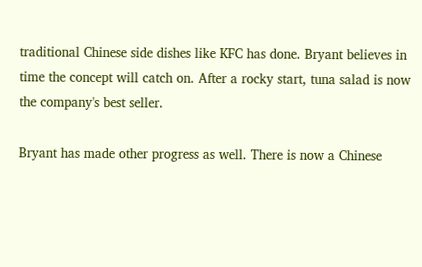traditional Chinese side dishes like KFC has done. Bryant believes in time the concept will catch on. After a rocky start, tuna salad is now the company's best seller.

Bryant has made other progress as well. There is now a Chinese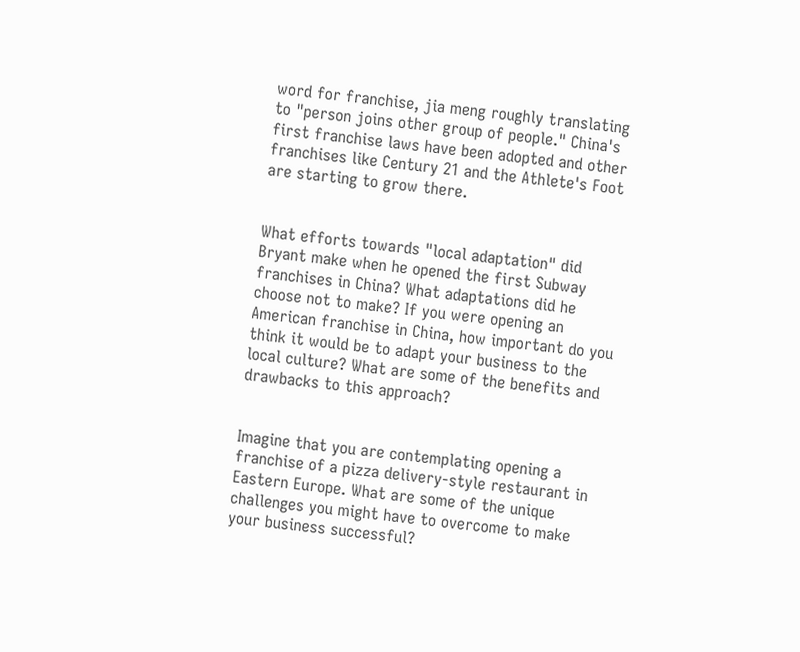word for franchise, jia meng roughly translating to "person joins other group of people." China's first franchise laws have been adopted and other franchises like Century 21 and the Athlete's Foot are starting to grow there.


What efforts towards "local adaptation" did Bryant make when he opened the first Subway franchises in China? What adaptations did he choose not to make? If you were opening an American franchise in China, how important do you think it would be to adapt your business to the local culture? What are some of the benefits and drawbacks to this approach?


Imagine that you are contemplating opening a franchise of a pizza delivery-style restaurant in Eastern Europe. What are some of the unique challenges you might have to overcome to make your business successful?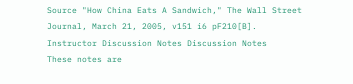Source "How China Eats A Sandwich," The Wall Street Journal, March 21, 2005, v151 i6 pF210[B].
Instructor Discussion Notes Discussion Notes
These notes are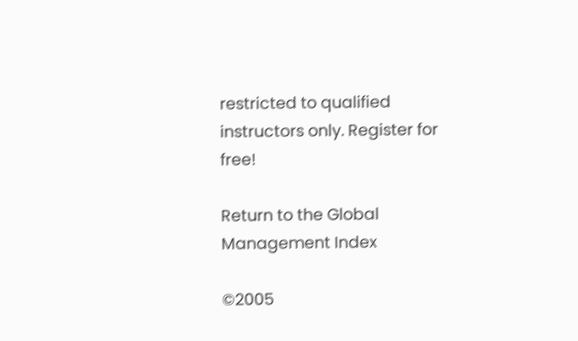restricted to qualified instructors only. Register for free!

Return to the Global Management Index

©2005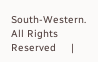South-Western.  All Rights Reserved     |